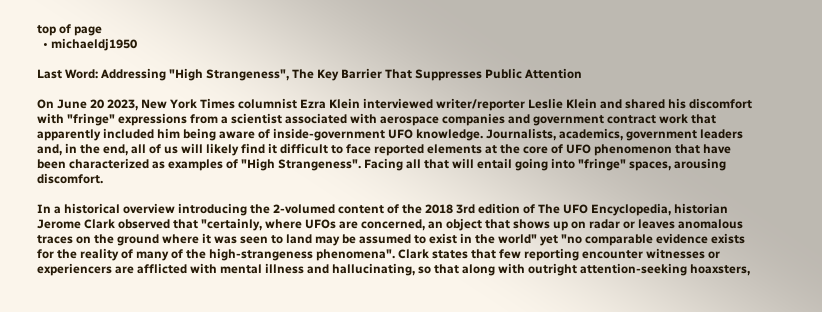top of page
  • michaeldj1950

Last Word: Addressing "High Strangeness", The Key Barrier That Suppresses Public Attention

On June 20 2023, New York Times columnist Ezra Klein interviewed writer/reporter Leslie Klein and shared his discomfort with "fringe" expressions from a scientist associated with aerospace companies and government contract work that apparently included him being aware of inside-government UFO knowledge. Journalists, academics, government leaders and, in the end, all of us will likely find it difficult to face reported elements at the core of UFO phenomenon that have been characterized as examples of "High Strangeness". Facing all that will entail going into "fringe" spaces, arousing discomfort.

In a historical overview introducing the 2-volumed content of the 2018 3rd edition of The UFO Encyclopedia, historian Jerome Clark observed that "certainly, where UFOs are concerned, an object that shows up on radar or leaves anomalous traces on the ground where it was seen to land may be assumed to exist in the world" yet "no comparable evidence exists for the reality of many of the high-strangeness phenomena". Clark states that few reporting encounter witnesses or experiencers are afflicted with mental illness and hallucinating, so that along with outright attention-seeking hoaxsters,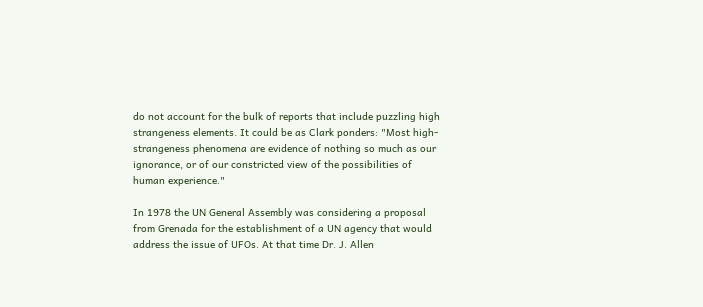do not account for the bulk of reports that include puzzling high strangeness elements. It could be as Clark ponders: "Most high-strangeness phenomena are evidence of nothing so much as our ignorance, or of our constricted view of the possibilities of human experience."

In 1978 the UN General Assembly was considering a proposal from Grenada for the establishment of a UN agency that would address the issue of UFOs. At that time Dr. J. Allen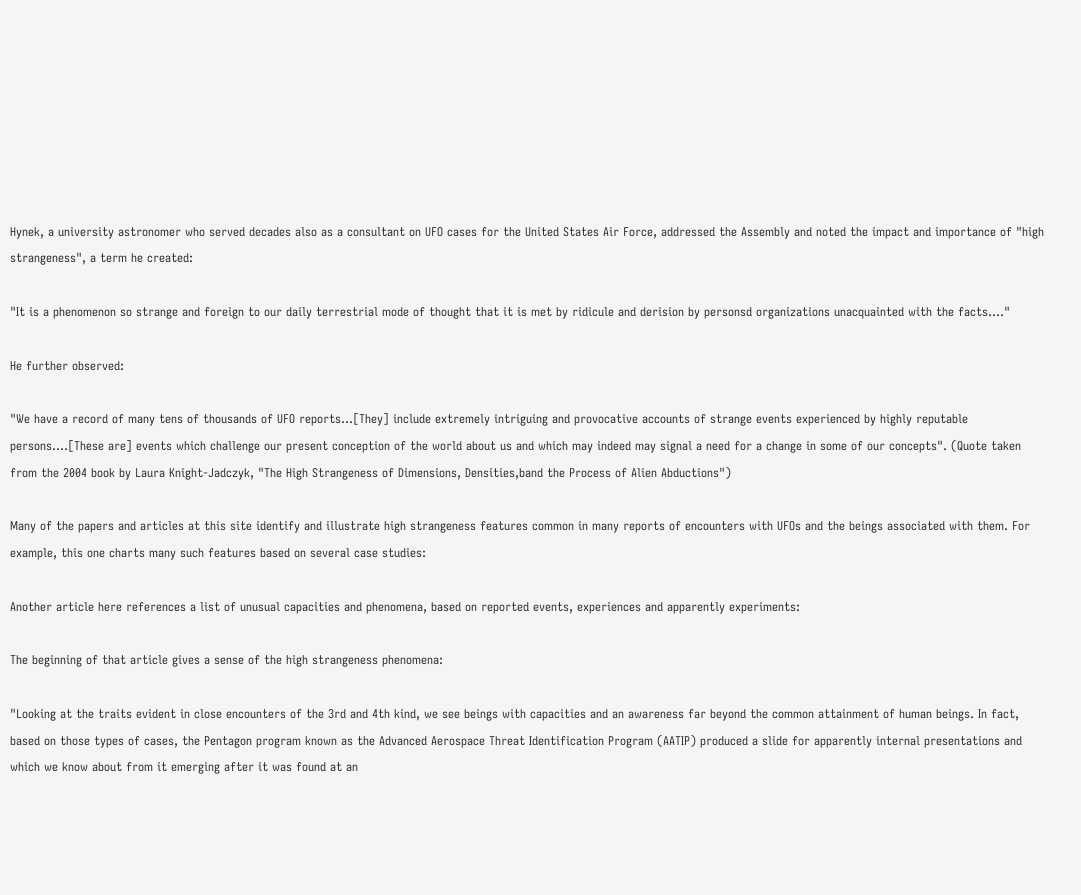Hynek, a university astronomer who served decades also as a consultant on UFO cases for the United States Air Force, addressed the Assembly and noted the impact and importance of "high strangeness", a term he created:

"It is a phenomenon so strange and foreign to our daily terrestrial mode of thought that it is met by ridicule and derision by personsd organizations unacquainted with the facts...."

He further observed:

"We have a record of many tens of thousands of UFO reports...[They] include extremely intriguing and provocative accounts of strange events experienced by highly reputable persons....[These are] events which challenge our present conception of the world about us and which may indeed may signal a need for a change in some of our concepts". (Quote taken from the 2004 book by Laura Knight-Jadczyk, "The High Strangeness of Dimensions, Densities,band the Process of Alien Abductions")

Many of the papers and articles at this site identify and illustrate high strangeness features common in many reports of encounters with UFOs and the beings associated with them. For example, this one charts many such features based on several case studies:

Another article here references a list of unusual capacities and phenomena, based on reported events, experiences and apparently experiments:

The beginning of that article gives a sense of the high strangeness phenomena:

"Looking at the traits evident in close encounters of the 3rd and 4th kind, we see beings with capacities and an awareness far beyond the common attainment of human beings. In fact, based on those types of cases, the Pentagon program known as the Advanced Aerospace Threat Identification Program (AATIP) produced a slide for apparently internal presentations and which we know about from it emerging after it was found at an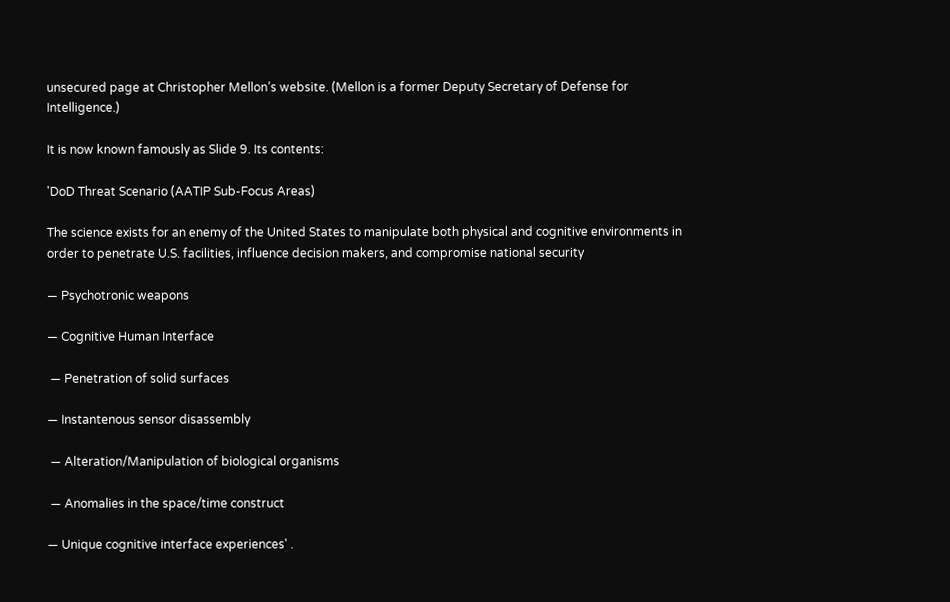unsecured page at Christopher Mellon’s website. (Mellon is a former Deputy Secretary of Defense for Intelligence.)

It is now known famously as Slide 9. Its contents:

'DoD Threat Scenario (AATIP Sub-Focus Areas)

The science exists for an enemy of the United States to manipulate both physical and cognitive environments in order to penetrate U.S. facilities, influence decision makers, and compromise national security

— Psychotronic weapons

— Cognitive Human Interface

 — Penetration of solid surfaces

— Instantenous sensor disassembly

 — Alteration/Manipulation of biological organisms

 — Anomalies in the space/time construct

— Unique cognitive interface experiences' .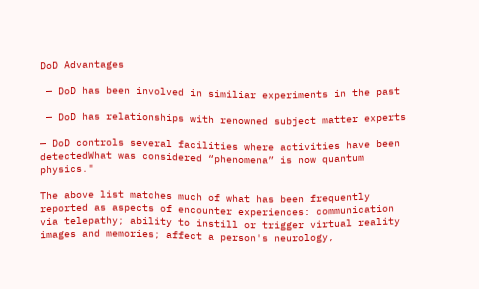DoD Advantages

 — DoD has been involved in similiar experiments in the past

 — DoD has relationships with renowned subject matter experts

— DoD controls several facilities where activities have been detectedWhat was considered “phenomena” is now quantum physics."

The above list matches much of what has been frequently reported as aspects of encounter experiences: communication via telepathy; ability to instill or trigger virtual reality images and memories; affect a person's neurology,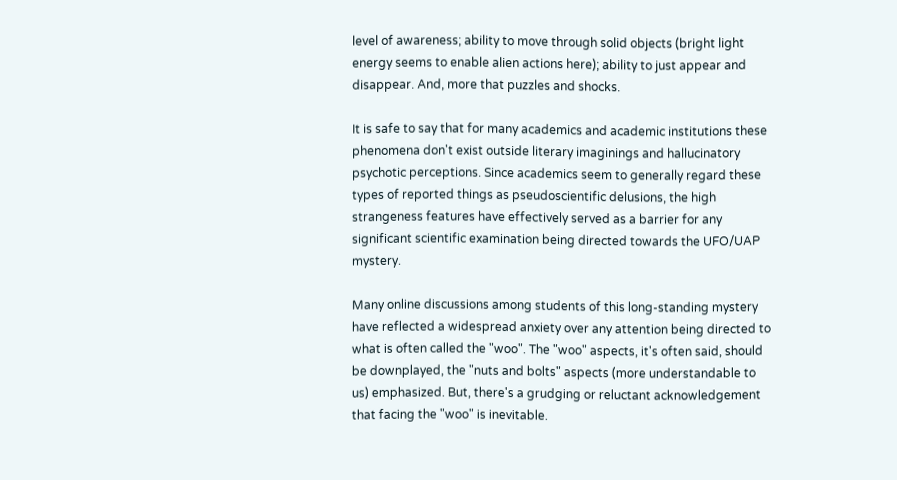level of awareness; ability to move through solid objects (bright light energy seems to enable alien actions here); ability to just appear and disappear. And, more that puzzles and shocks.

It is safe to say that for many academics and academic institutions these phenomena don't exist outside literary imaginings and hallucinatory psychotic perceptions. Since academics seem to generally regard these types of reported things as pseudoscientific delusions, the high strangeness features have effectively served as a barrier for any significant scientific examination being directed towards the UFO/UAP mystery.

Many online discussions among students of this long-standing mystery have reflected a widespread anxiety over any attention being directed to what is often called the "woo". The "woo" aspects, it's often said, should be downplayed, the "nuts and bolts" aspects (more understandable to us) emphasized. But, there's a grudging or reluctant acknowledgement that facing the "woo" is inevitable.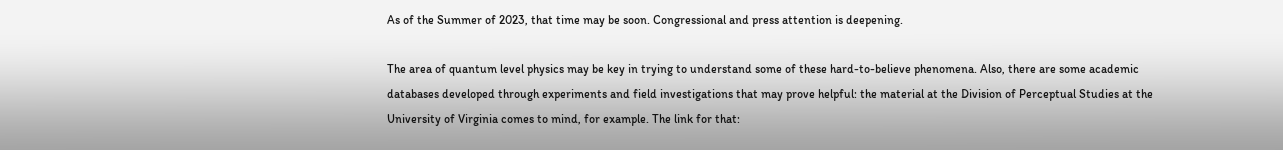As of the Summer of 2023, that time may be soon. Congressional and press attention is deepening.

The area of quantum level physics may be key in trying to understand some of these hard-to-believe phenomena. Also, there are some academic databases developed through experiments and field investigations that may prove helpful: the material at the Division of Perceptual Studies at the University of Virginia comes to mind, for example. The link for that: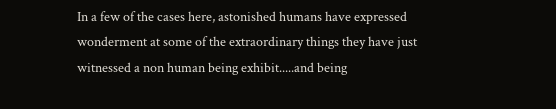In a few of the cases here, astonished humans have expressed wonderment at some of the extraordinary things they have just witnessed a non human being exhibit.....and being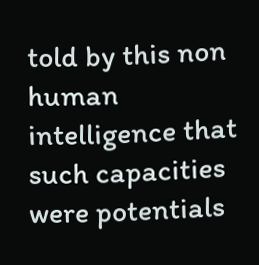told by this non human intelligence that such capacities were potentials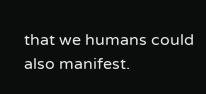that we humans could also manifest.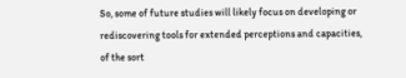So, some of future studies will likely focus on developing or rediscovering tools for extended perceptions and capacities, of the sort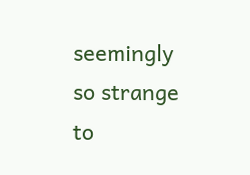seemingly so strange to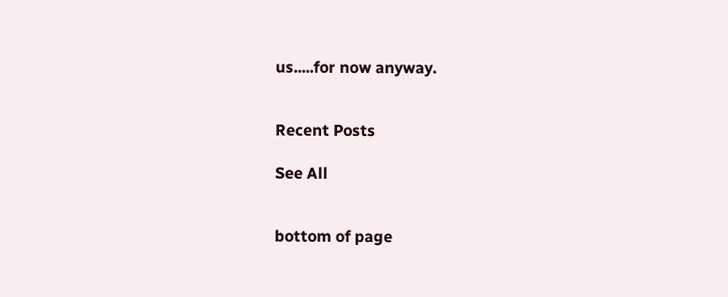us.....for now anyway.


Recent Posts

See All


bottom of page